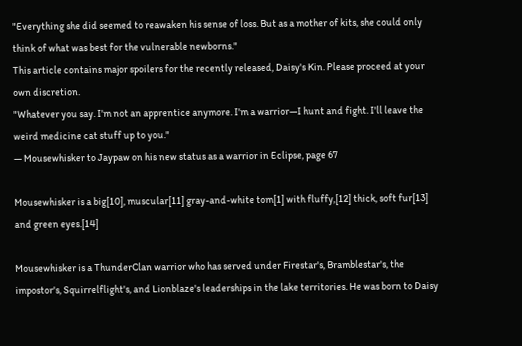"Everything she did seemed to reawaken his sense of loss. But as a mother of kits, she could only think of what was best for the vulnerable newborns."
This article contains major spoilers for the recently released, Daisy's Kin. Please proceed at your own discretion.
"Whatever you say. I'm not an apprentice anymore. I'm a warrior—I hunt and fight. I'll leave the weird medicine cat stuff up to you."
— Mousewhisker to Jaypaw on his new status as a warrior in Eclipse, page 67

Mousewhisker is a big[10], muscular[11] gray-and-white tom[1] with fluffy,[12] thick, soft fur[13] and green eyes.[14]

Mousewhisker is a ThunderClan warrior who has served under Firestar's, Bramblestar's, the impostor's, Squirrelflight's, and Lionblaze's leaderships in the lake territories. He was born to Daisy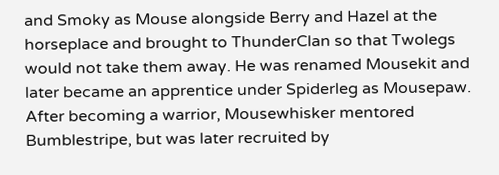and Smoky as Mouse alongside Berry and Hazel at the horseplace and brought to ThunderClan so that Twolegs would not take them away. He was renamed Mousekit and later became an apprentice under Spiderleg as Mousepaw. After becoming a warrior, Mousewhisker mentored Bumblestripe, but was later recruited by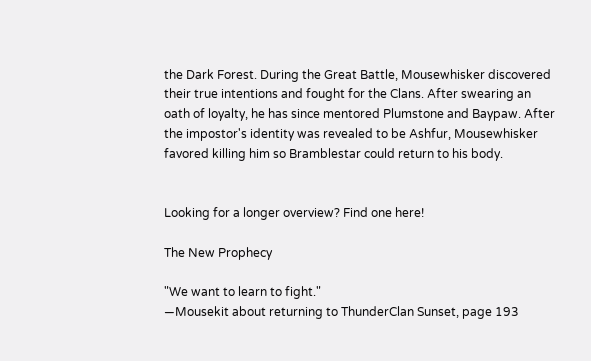the Dark Forest. During the Great Battle, Mousewhisker discovered their true intentions and fought for the Clans. After swearing an oath of loyalty, he has since mentored Plumstone and Baypaw. After the impostor's identity was revealed to be Ashfur, Mousewhisker favored killing him so Bramblestar could return to his body.


Looking for a longer overview? Find one here!

The New Prophecy

"We want to learn to fight."
―Mousekit about returning to ThunderClan Sunset, page 193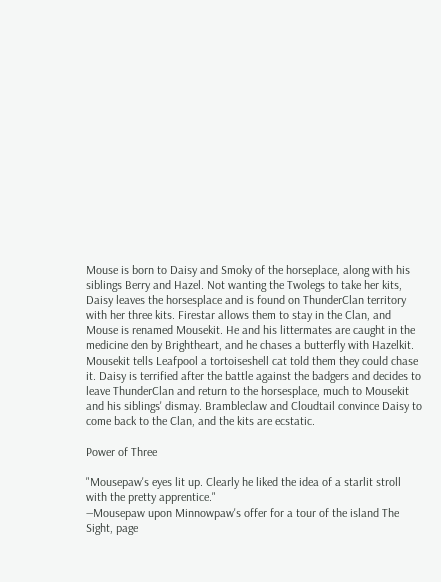Mouse is born to Daisy and Smoky of the horseplace, along with his siblings Berry and Hazel. Not wanting the Twolegs to take her kits, Daisy leaves the horsesplace and is found on ThunderClan territory with her three kits. Firestar allows them to stay in the Clan, and Mouse is renamed Mousekit. He and his littermates are caught in the medicine den by Brightheart, and he chases a butterfly with Hazelkit. Mousekit tells Leafpool a tortoiseshell cat told them they could chase it. Daisy is terrified after the battle against the badgers and decides to leave ThunderClan and return to the horsesplace, much to Mousekit and his siblings' dismay. Brambleclaw and Cloudtail convince Daisy to come back to the Clan, and the kits are ecstatic.

Power of Three

"Mousepaw's eyes lit up. Clearly he liked the idea of a starlit stroll with the pretty apprentice."
―Mousepaw upon Minnowpaw's offer for a tour of the island The Sight, page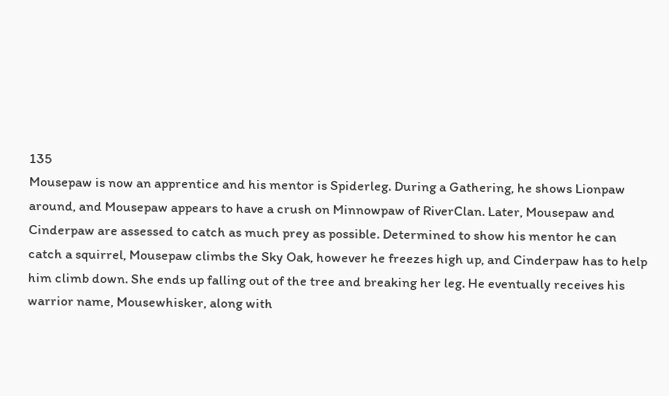135
Mousepaw is now an apprentice and his mentor is Spiderleg. During a Gathering, he shows Lionpaw around, and Mousepaw appears to have a crush on Minnowpaw of RiverClan. Later, Mousepaw and Cinderpaw are assessed to catch as much prey as possible. Determined to show his mentor he can catch a squirrel, Mousepaw climbs the Sky Oak, however he freezes high up, and Cinderpaw has to help him climb down. She ends up falling out of the tree and breaking her leg. He eventually receives his warrior name, Mousewhisker, along with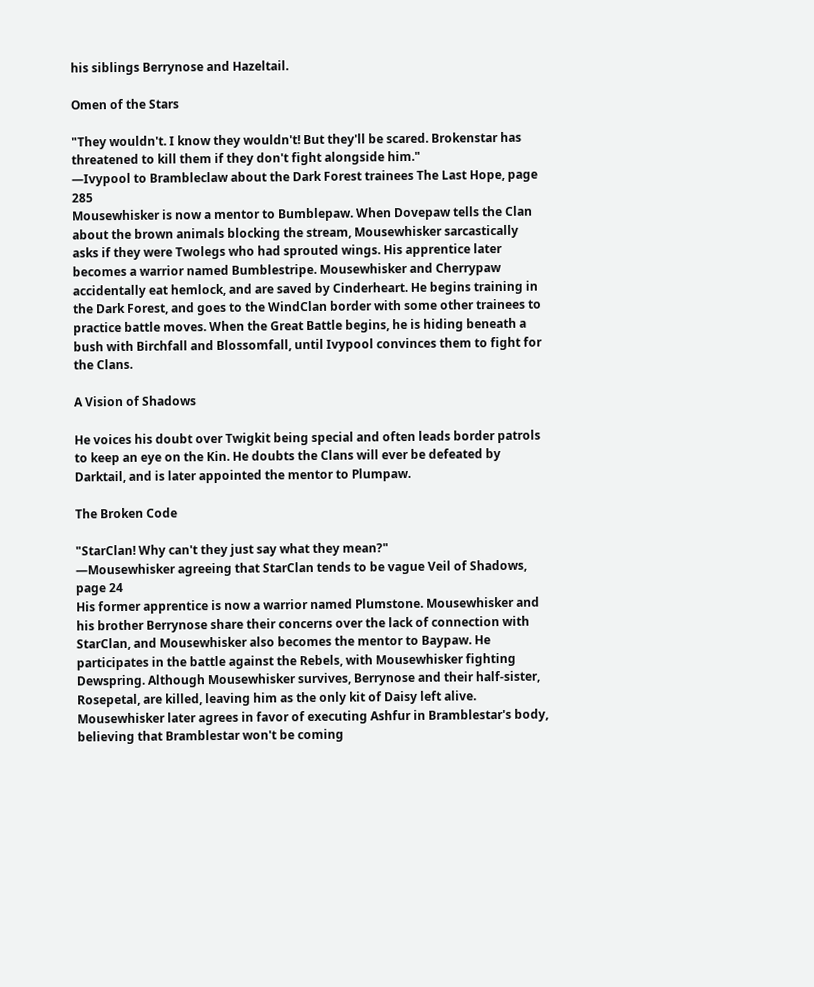his siblings Berrynose and Hazeltail.

Omen of the Stars

"They wouldn't. I know they wouldn't! But they'll be scared. Brokenstar has threatened to kill them if they don't fight alongside him."
―Ivypool to Brambleclaw about the Dark Forest trainees The Last Hope, page 285
Mousewhisker is now a mentor to Bumblepaw. When Dovepaw tells the Clan about the brown animals blocking the stream, Mousewhisker sarcastically asks if they were Twolegs who had sprouted wings. His apprentice later becomes a warrior named Bumblestripe. Mousewhisker and Cherrypaw accidentally eat hemlock, and are saved by Cinderheart. He begins training in the Dark Forest, and goes to the WindClan border with some other trainees to practice battle moves. When the Great Battle begins, he is hiding beneath a bush with Birchfall and Blossomfall, until Ivypool convinces them to fight for the Clans.

A Vision of Shadows

He voices his doubt over Twigkit being special and often leads border patrols to keep an eye on the Kin. He doubts the Clans will ever be defeated by Darktail, and is later appointed the mentor to Plumpaw.

The Broken Code

"StarClan! Why can't they just say what they mean?"
―Mousewhisker agreeing that StarClan tends to be vague Veil of Shadows, page 24
His former apprentice is now a warrior named Plumstone. Mousewhisker and his brother Berrynose share their concerns over the lack of connection with StarClan, and Mousewhisker also becomes the mentor to Baypaw. He participates in the battle against the Rebels, with Mousewhisker fighting Dewspring. Although Mousewhisker survives, Berrynose and their half-sister, Rosepetal, are killed, leaving him as the only kit of Daisy left alive. Mousewhisker later agrees in favor of executing Ashfur in Bramblestar's body, believing that Bramblestar won't be coming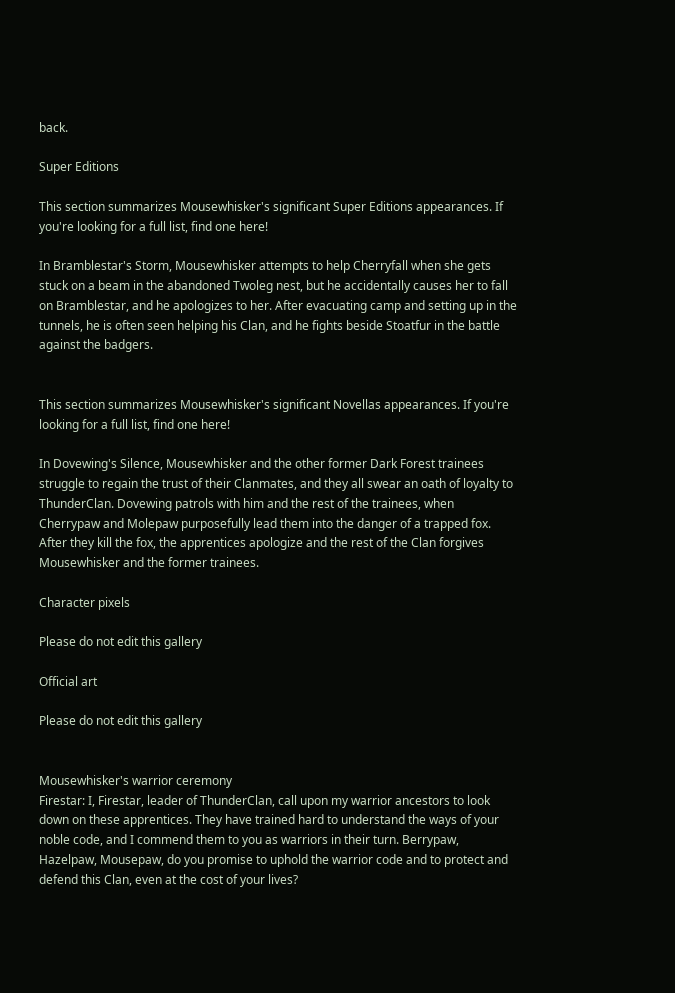back.

Super Editions

This section summarizes Mousewhisker's significant Super Editions appearances. If you're looking for a full list, find one here!

In Bramblestar's Storm, Mousewhisker attempts to help Cherryfall when she gets stuck on a beam in the abandoned Twoleg nest, but he accidentally causes her to fall on Bramblestar, and he apologizes to her. After evacuating camp and setting up in the tunnels, he is often seen helping his Clan, and he fights beside Stoatfur in the battle against the badgers.


This section summarizes Mousewhisker's significant Novellas appearances. If you're looking for a full list, find one here!

In Dovewing's Silence, Mousewhisker and the other former Dark Forest trainees struggle to regain the trust of their Clanmates, and they all swear an oath of loyalty to ThunderClan. Dovewing patrols with him and the rest of the trainees, when Cherrypaw and Molepaw purposefully lead them into the danger of a trapped fox. After they kill the fox, the apprentices apologize and the rest of the Clan forgives Mousewhisker and the former trainees.

Character pixels

Please do not edit this gallery

Official art

Please do not edit this gallery


Mousewhisker's warrior ceremony
Firestar: I, Firestar, leader of ThunderClan, call upon my warrior ancestors to look down on these apprentices. They have trained hard to understand the ways of your noble code, and I commend them to you as warriors in their turn. Berrypaw, Hazelpaw, Mousepaw, do you promise to uphold the warrior code and to protect and defend this Clan, even at the cost of your lives?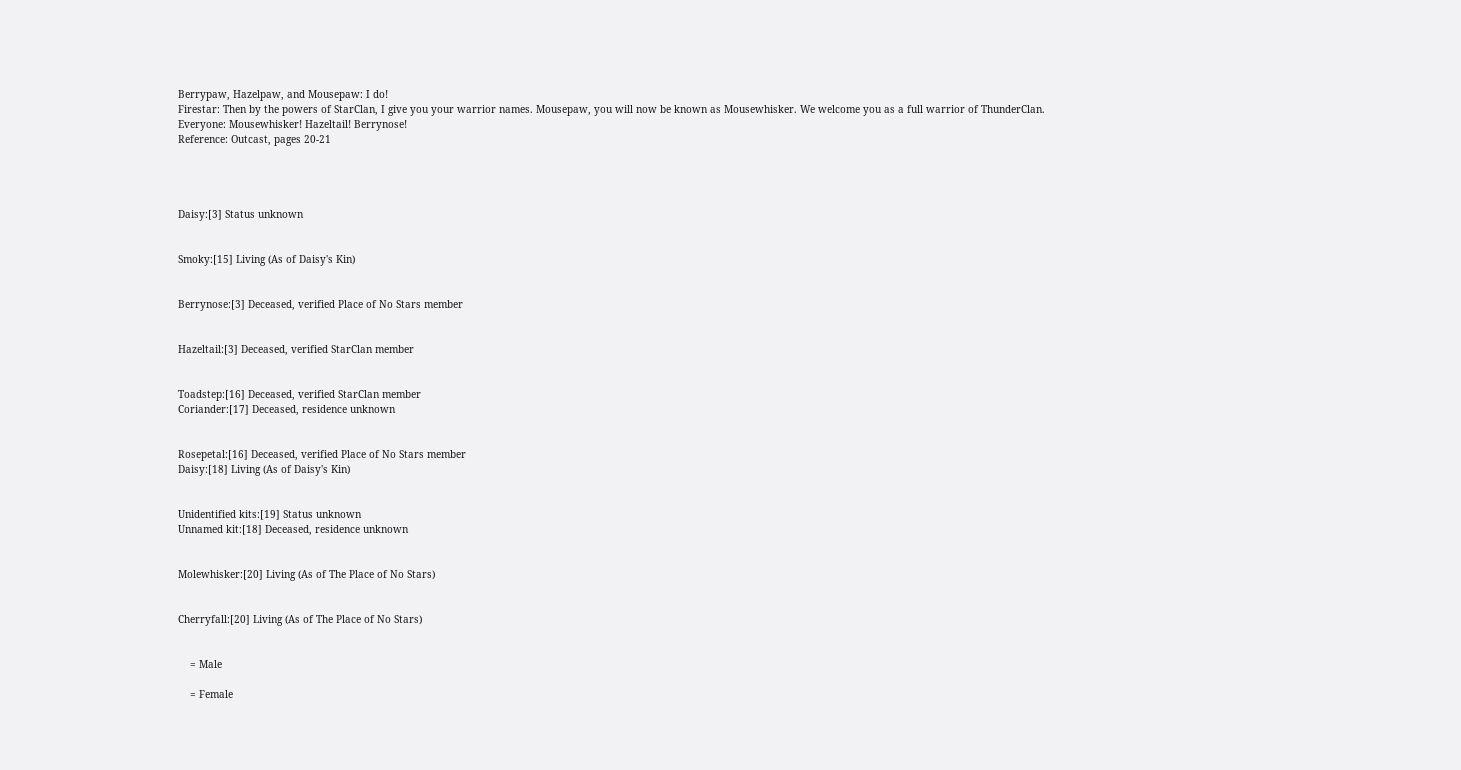Berrypaw, Hazelpaw, and Mousepaw: I do!
Firestar: Then by the powers of StarClan, I give you your warrior names. Mousepaw, you will now be known as Mousewhisker. We welcome you as a full warrior of ThunderClan.
Everyone: Mousewhisker! Hazeltail! Berrynose!
Reference: Outcast, pages 20-21




Daisy:[3] Status unknown


Smoky:[15] Living (As of Daisy's Kin)


Berrynose:[3] Deceased, verified Place of No Stars member


Hazeltail:[3] Deceased, verified StarClan member


Toadstep:[16] Deceased, verified StarClan member
Coriander:[17] Deceased, residence unknown


Rosepetal:[16] Deceased, verified Place of No Stars member
Daisy:[18] Living (As of Daisy's Kin)


Unidentified kits:[19] Status unknown
Unnamed kit:[18] Deceased, residence unknown


Molewhisker:[20] Living (As of The Place of No Stars)


Cherryfall:[20] Living (As of The Place of No Stars)


    = Male

    = Female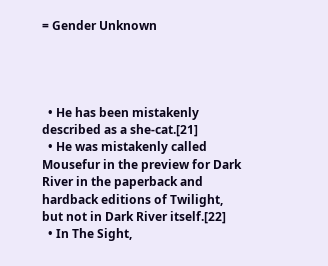= Gender Unknown




  • He has been mistakenly described as a she-cat.[21]
  • He was mistakenly called Mousefur in the preview for Dark River in the paperback and hardback editions of Twilight, but not in Dark River itself.[22]
  • In The Sight,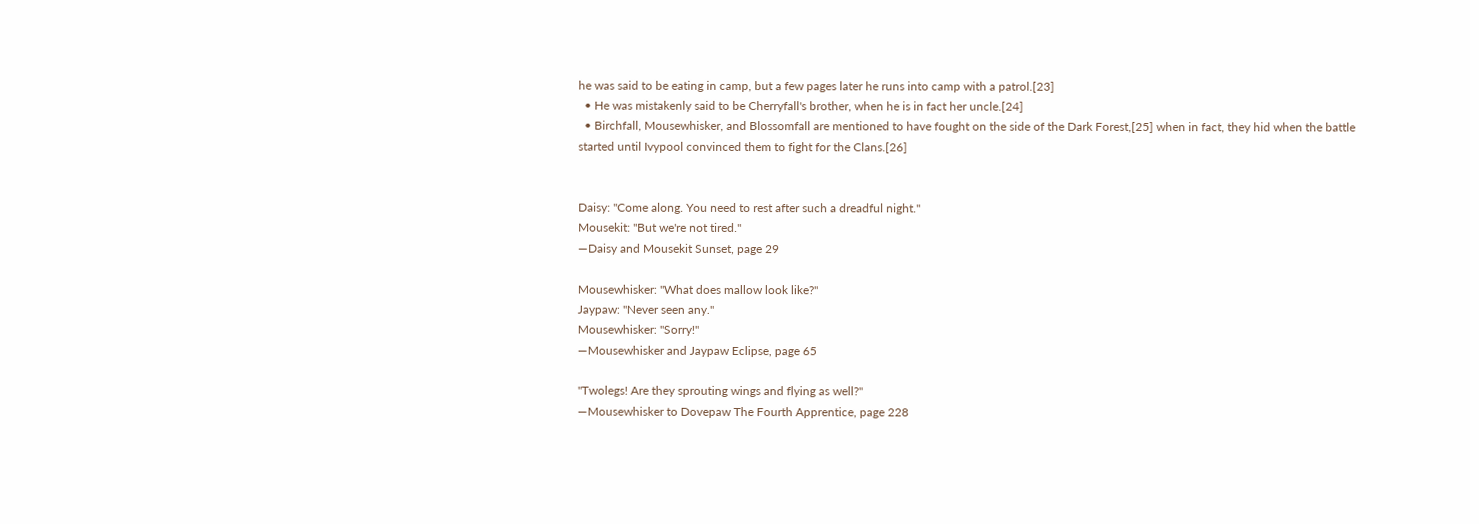he was said to be eating in camp, but a few pages later he runs into camp with a patrol.[23]
  • He was mistakenly said to be Cherryfall's brother, when he is in fact her uncle.[24]
  • Birchfall, Mousewhisker, and Blossomfall are mentioned to have fought on the side of the Dark Forest,[25] when in fact, they hid when the battle started until Ivypool convinced them to fight for the Clans.[26]


Daisy: "Come along. You need to rest after such a dreadful night."
Mousekit: "But we're not tired."
—Daisy and Mousekit Sunset, page 29

Mousewhisker: "What does mallow look like?"
Jaypaw: "Never seen any."
Mousewhisker: "Sorry!"
—Mousewhisker and Jaypaw Eclipse, page 65

"Twolegs! Are they sprouting wings and flying as well?"
―Mousewhisker to Dovepaw The Fourth Apprentice, page 228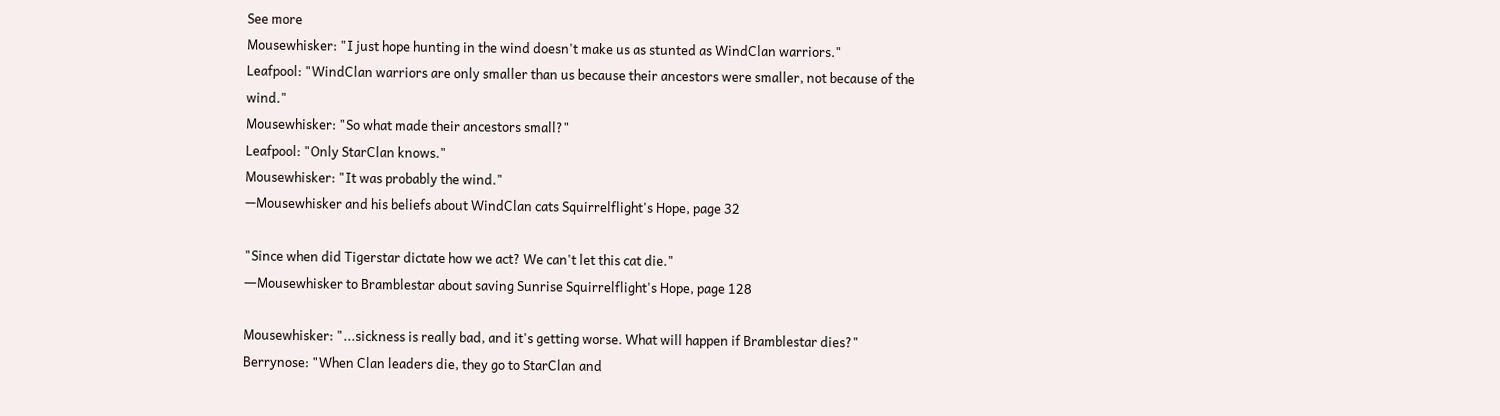See more
Mousewhisker: "I just hope hunting in the wind doesn't make us as stunted as WindClan warriors."
Leafpool: "WindClan warriors are only smaller than us because their ancestors were smaller, not because of the wind."
Mousewhisker: "So what made their ancestors small?"
Leafpool: "Only StarClan knows."
Mousewhisker: "It was probably the wind."
—Mousewhisker and his beliefs about WindClan cats Squirrelflight's Hope, page 32

"Since when did Tigerstar dictate how we act? We can't let this cat die."
―Mousewhisker to Bramblestar about saving Sunrise Squirrelflight's Hope, page 128

Mousewhisker: "...sickness is really bad, and it's getting worse. What will happen if Bramblestar dies?"
Berrynose: "When Clan leaders die, they go to StarClan and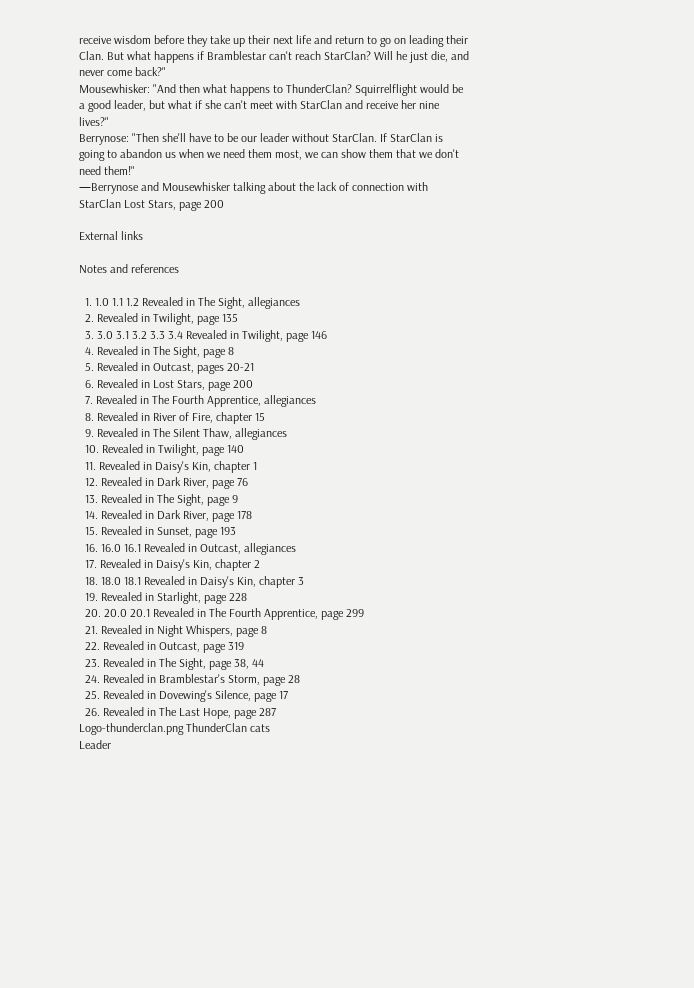receive wisdom before they take up their next life and return to go on leading their Clan. But what happens if Bramblestar can't reach StarClan? Will he just die, and never come back?"
Mousewhisker: "And then what happens to ThunderClan? Squirrelflight would be a good leader, but what if she can't meet with StarClan and receive her nine lives?"
Berrynose: "Then she'll have to be our leader without StarClan. If StarClan is going to abandon us when we need them most, we can show them that we don't need them!"
—Berrynose and Mousewhisker talking about the lack of connection with StarClan Lost Stars, page 200

External links

Notes and references

  1. 1.0 1.1 1.2 Revealed in The Sight, allegiances
  2. Revealed in Twilight, page 135
  3. 3.0 3.1 3.2 3.3 3.4 Revealed in Twilight, page 146
  4. Revealed in The Sight, page 8
  5. Revealed in Outcast, pages 20-21
  6. Revealed in Lost Stars, page 200
  7. Revealed in The Fourth Apprentice, allegiances
  8. Revealed in River of Fire, chapter 15
  9. Revealed in The Silent Thaw, allegiances
  10. Revealed in Twilight, page 140
  11. Revealed in Daisy's Kin, chapter 1
  12. Revealed in Dark River, page 76
  13. Revealed in The Sight, page 9
  14. Revealed in Dark River, page 178
  15. Revealed in Sunset, page 193
  16. 16.0 16.1 Revealed in Outcast, allegiances
  17. Revealed in Daisy's Kin, chapter 2
  18. 18.0 18.1 Revealed in Daisy's Kin, chapter 3
  19. Revealed in Starlight, page 228
  20. 20.0 20.1 Revealed in The Fourth Apprentice, page 299
  21. Revealed in Night Whispers, page 8
  22. Revealed in Outcast, page 319
  23. Revealed in The Sight, page 38, 44
  24. Revealed in Bramblestar's Storm, page 28
  25. Revealed in Dovewing's Silence, page 17
  26. Revealed in The Last Hope, page 287
Logo-thunderclan.png ThunderClan cats
Leader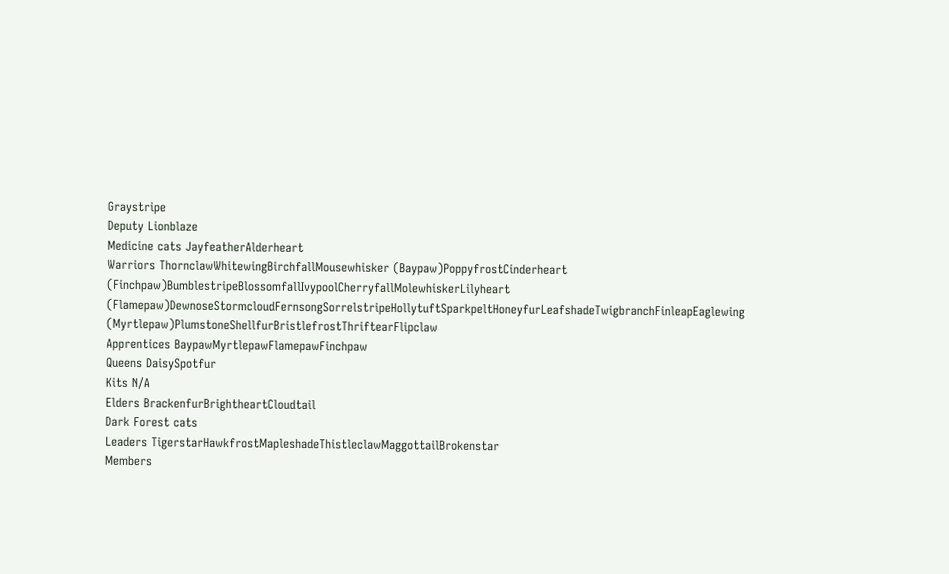Graystripe
Deputy Lionblaze
Medicine cats JayfeatherAlderheart
Warriors ThornclawWhitewingBirchfallMousewhisker (Baypaw)PoppyfrostCinderheart (Finchpaw)BumblestripeBlossomfallIvypoolCherryfallMolewhiskerLilyheart (Flamepaw)DewnoseStormcloudFernsongSorrelstripeHollytuftSparkpeltHoneyfurLeafshadeTwigbranchFinleapEaglewing (Myrtlepaw)PlumstoneShellfurBristlefrostThriftearFlipclaw
Apprentices BaypawMyrtlepawFlamepawFinchpaw
Queens DaisySpotfur
Kits N/A
Elders BrackenfurBrightheartCloudtail
Dark Forest cats
Leaders TigerstarHawkfrostMapleshadeThistleclawMaggottailBrokenstar
Members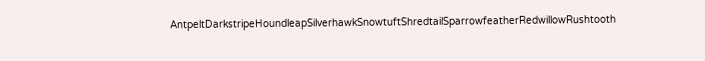AntpeltDarkstripeHoundleapSilverhawkSnowtuftShredtailSparrowfeatherRedwillowRushtooth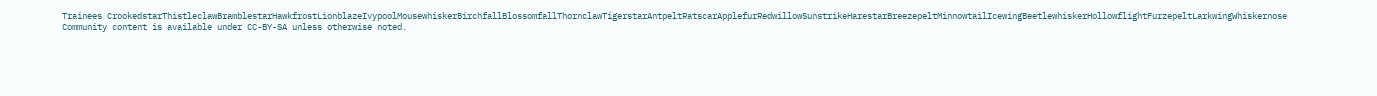Trainees CrookedstarThistleclawBramblestarHawkfrostLionblazeIvypoolMousewhiskerBirchfallBlossomfallThornclawTigerstarAntpeltRatscarApplefurRedwillowSunstrikeHarestarBreezepeltMinnowtailIcewingBeetlewhiskerHollowflightFurzepeltLarkwingWhiskernose
Community content is available under CC-BY-SA unless otherwise noted.